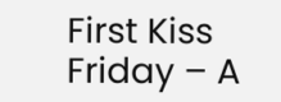First Kiss Friday – A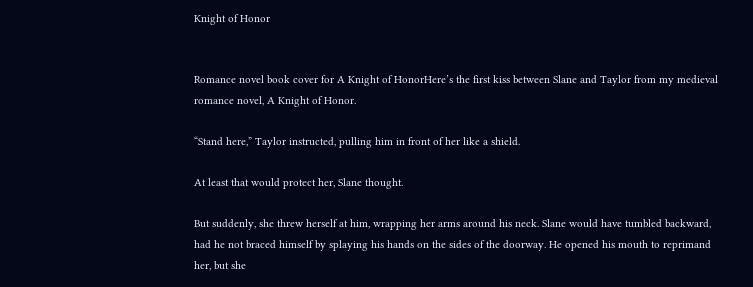Knight of Honor


Romance novel book cover for A Knight of HonorHere’s the first kiss between Slane and Taylor from my medieval romance novel, A Knight of Honor.

“Stand here,” Taylor instructed, pulling him in front of her like a shield.

At least that would protect her, Slane thought.

But suddenly, she threw herself at him, wrapping her arms around his neck. Slane would have tumbled backward, had he not braced himself by splaying his hands on the sides of the doorway. He opened his mouth to reprimand her, but she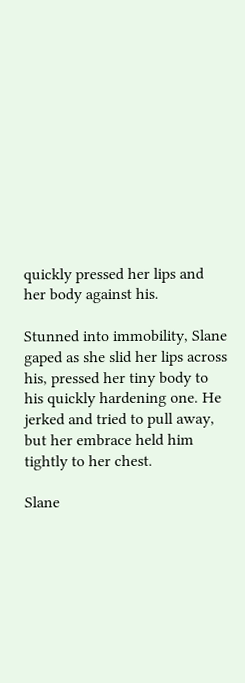quickly pressed her lips and her body against his.

Stunned into immobility, Slane gaped as she slid her lips across his, pressed her tiny body to his quickly hardening one. He jerked and tried to pull away, but her embrace held him tightly to her chest.

Slane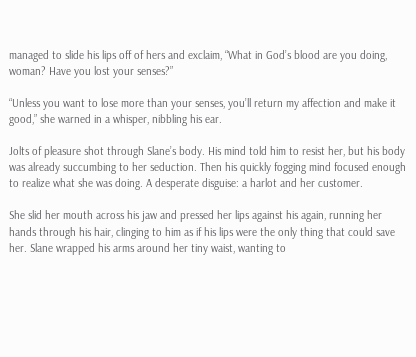managed to slide his lips off of hers and exclaim, “What in God’s blood are you doing, woman? Have you lost your senses?”

“Unless you want to lose more than your senses, you’ll return my affection and make it good,” she warned in a whisper, nibbling his ear.

Jolts of pleasure shot through Slane’s body. His mind told him to resist her, but his body was already succumbing to her seduction. Then his quickly fogging mind focused enough to realize what she was doing. A desperate disguise: a harlot and her customer.

She slid her mouth across his jaw and pressed her lips against his again, running her hands through his hair, clinging to him as if his lips were the only thing that could save her. Slane wrapped his arms around her tiny waist, wanting to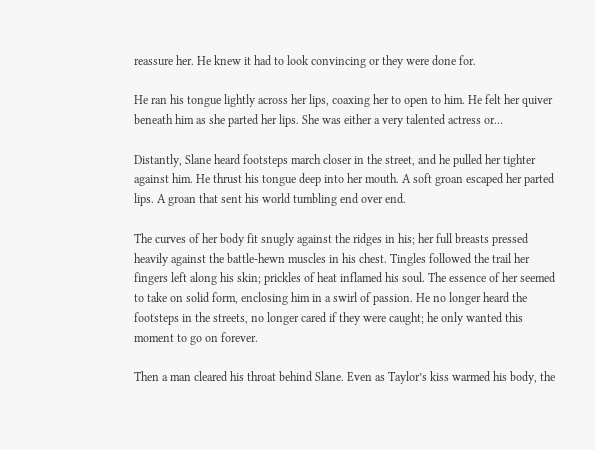reassure her. He knew it had to look convincing or they were done for.

He ran his tongue lightly across her lips, coaxing her to open to him. He felt her quiver beneath him as she parted her lips. She was either a very talented actress or…

Distantly, Slane heard footsteps march closer in the street, and he pulled her tighter against him. He thrust his tongue deep into her mouth. A soft groan escaped her parted lips. A groan that sent his world tumbling end over end.

The curves of her body fit snugly against the ridges in his; her full breasts pressed heavily against the battle-hewn muscles in his chest. Tingles followed the trail her fingers left along his skin; prickles of heat inflamed his soul. The essence of her seemed to take on solid form, enclosing him in a swirl of passion. He no longer heard the footsteps in the streets, no longer cared if they were caught; he only wanted this moment to go on forever.

Then a man cleared his throat behind Slane. Even as Taylor’s kiss warmed his body, the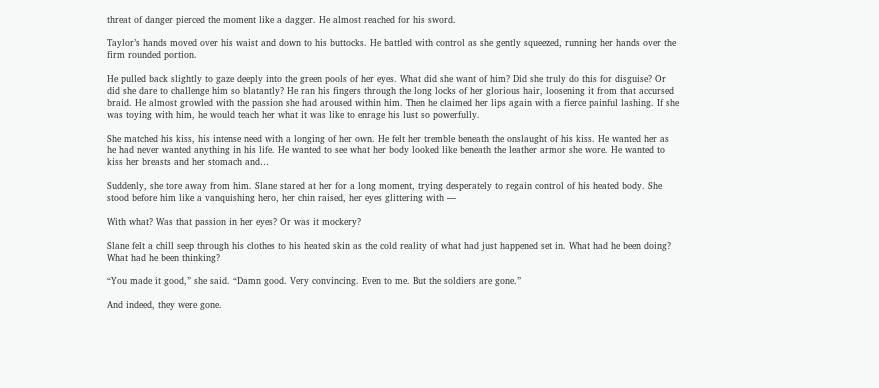threat of danger pierced the moment like a dagger. He almost reached for his sword.

Taylor’s hands moved over his waist and down to his buttocks. He battled with control as she gently squeezed, running her hands over the firm rounded portion.

He pulled back slightly to gaze deeply into the green pools of her eyes. What did she want of him? Did she truly do this for disguise? Or did she dare to challenge him so blatantly? He ran his fingers through the long locks of her glorious hair, loosening it from that accursed braid. He almost growled with the passion she had aroused within him. Then he claimed her lips again with a fierce painful lashing. If she was toying with him, he would teach her what it was like to enrage his lust so powerfully.

She matched his kiss, his intense need with a longing of her own. He felt her tremble beneath the onslaught of his kiss. He wanted her as he had never wanted anything in his life. He wanted to see what her body looked like beneath the leather armor she wore. He wanted to kiss her breasts and her stomach and…

Suddenly, she tore away from him. Slane stared at her for a long moment, trying desperately to regain control of his heated body. She stood before him like a vanquishing hero, her chin raised, her eyes glittering with —

With what? Was that passion in her eyes? Or was it mockery?

Slane felt a chill seep through his clothes to his heated skin as the cold reality of what had just happened set in. What had he been doing? What had he been thinking?

“You made it good,” she said. “Damn good. Very convincing. Even to me. But the soldiers are gone.”

And indeed, they were gone.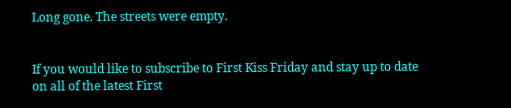Long gone. The streets were empty.


If you would like to subscribe to First Kiss Friday and stay up to date on all of the latest First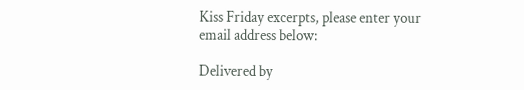Kiss Friday excerpts, please enter your email address below:

Delivered by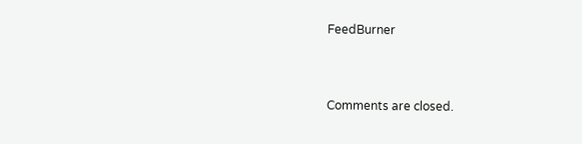FeedBurner



Comments are closed.